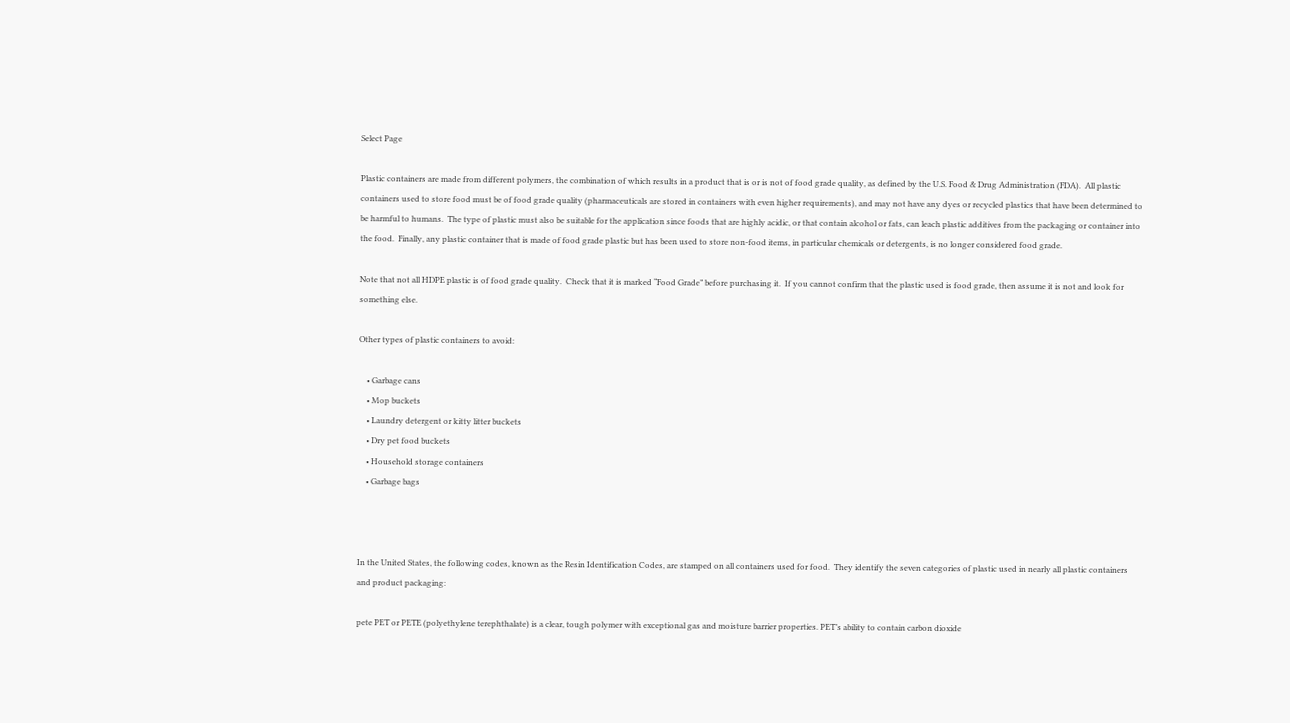Select Page

Plastic containers are made from different polymers, the combination of which results in a product that is or is not of food grade quality, as defined by the U.S. Food & Drug Administration (FDA).  All plastic containers used to store food must be of food grade quality (pharmaceuticals are stored in containers with even higher requirements), and may not have any dyes or recycled plastics that have been determined to be harmful to humans.  The type of plastic must also be suitable for the application since foods that are highly acidic, or that contain alcohol or fats, can leach plastic additives from the packaging or container into the food.  Finally, any plastic container that is made of food grade plastic but has been used to store non-food items, in particular chemicals or detergents, is no longer considered food grade.

Note that not all HDPE plastic is of food grade quality.  Check that it is marked “Food Grade” before purchasing it.  If you cannot confirm that the plastic used is food grade, then assume it is not and look for something else.

Other types of plastic containers to avoid:

    • Garbage cans
    • Mop buckets
    • Laundry detergent or kitty litter buckets
    • Dry pet food buckets
    • Household storage containers
    • Garbage bags



In the United States, the following codes, known as the Resin Identification Codes, are stamped on all containers used for food.  They identify the seven categories of plastic used in nearly all plastic containers and product packaging:

pete PET or PETE (polyethylene terephthalate) is a clear, tough polymer with exceptional gas and moisture barrier properties. PET’s ability to contain carbon dioxide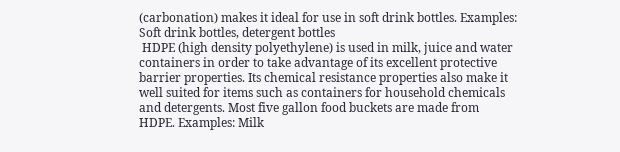(carbonation) makes it ideal for use in soft drink bottles. Examples: Soft drink bottles, detergent bottles
 HDPE (high density polyethylene) is used in milk, juice and water containers in order to take advantage of its excellent protective barrier properties. Its chemical resistance properties also make it well suited for items such as containers for household chemicals and detergents. Most five gallon food buckets are made from HDPE. Examples: Milk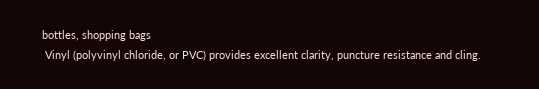bottles, shopping bags
 Vinyl (polyvinyl chloride, or PVC) provides excellent clarity, puncture resistance and cling.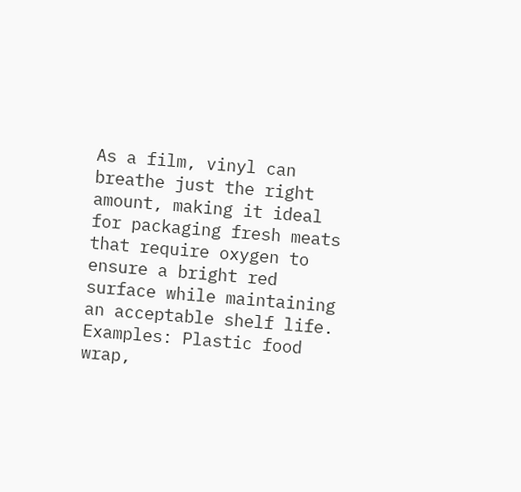As a film, vinyl can breathe just the right amount, making it ideal for packaging fresh meats that require oxygen to ensure a bright red surface while maintaining an acceptable shelf life. Examples: Plastic food wrap,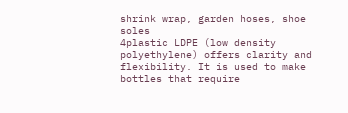shrink wrap, garden hoses, shoe soles
4plastic LDPE (low density polyethylene) offers clarity and flexibility. It is used to make bottles that require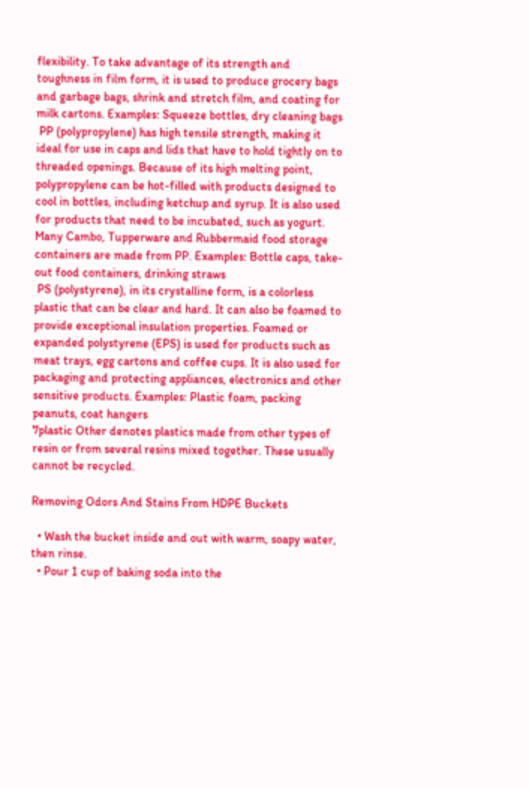flexibility. To take advantage of its strength and toughness in film form, it is used to produce grocery bags and garbage bags, shrink and stretch film, and coating for milk cartons. Examples: Squeeze bottles, dry cleaning bags
 PP (polypropylene) has high tensile strength, making it ideal for use in caps and lids that have to hold tightly on to threaded openings. Because of its high melting point, polypropylene can be hot-filled with products designed to cool in bottles, including ketchup and syrup. It is also used for products that need to be incubated, such as yogurt. Many Cambo, Tupperware and Rubbermaid food storage containers are made from PP. Examples: Bottle caps, take-out food containers, drinking straws
 PS (polystyrene), in its crystalline form, is a colorless plastic that can be clear and hard. It can also be foamed to provide exceptional insulation properties. Foamed or expanded polystyrene (EPS) is used for products such as meat trays, egg cartons and coffee cups. It is also used for packaging and protecting appliances, electronics and other sensitive products. Examples: Plastic foam, packing peanuts, coat hangers
7plastic Other denotes plastics made from other types of resin or from several resins mixed together. These usually cannot be recycled.

Removing Odors And Stains From HDPE Buckets

  • Wash the bucket inside and out with warm, soapy water, then rinse.
  • Pour 1 cup of baking soda into the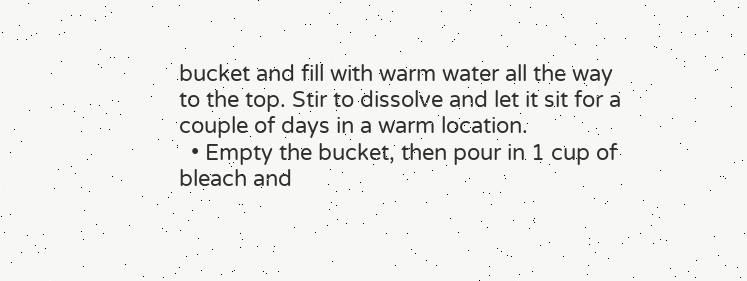bucket and fill with warm water all the way to the top. Stir to dissolve and let it sit for a couple of days in a warm location.
  • Empty the bucket, then pour in 1 cup of bleach and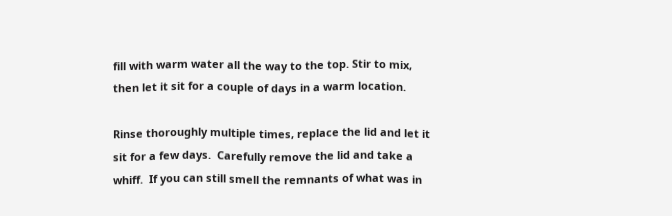fill with warm water all the way to the top. Stir to mix, then let it sit for a couple of days in a warm location.

Rinse thoroughly multiple times, replace the lid and let it sit for a few days.  Carefully remove the lid and take a whiff.  If you can still smell the remnants of what was in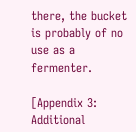there, the bucket is probably of no use as a fermenter.

[Appendix 3: Additional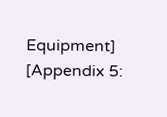Equipment] [Appendix 5: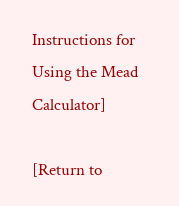Instructions for Using the Mead Calculator]

[Return to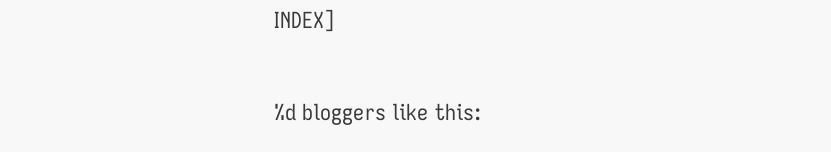INDEX]

%d bloggers like this: